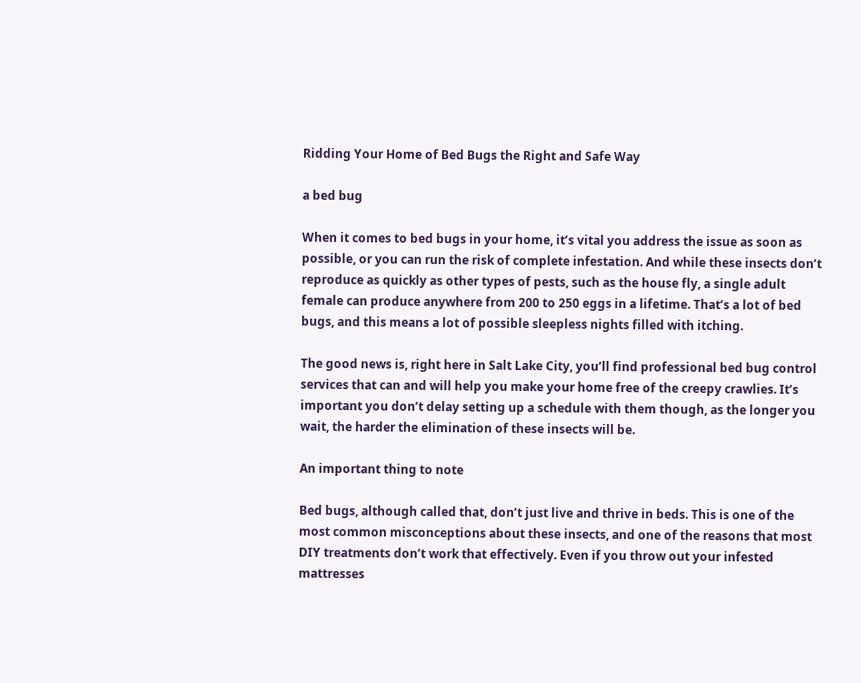Ridding Your Home of Bed Bugs the Right and Safe Way

a bed bug

When it comes to bed bugs in your home, it’s vital you address the issue as soon as possible, or you can run the risk of complete infestation. And while these insects don’t reproduce as quickly as other types of pests, such as the house fly, a single adult female can produce anywhere from 200 to 250 eggs in a lifetime. That’s a lot of bed bugs, and this means a lot of possible sleepless nights filled with itching.

The good news is, right here in Salt Lake City, you’ll find professional bed bug control services that can and will help you make your home free of the creepy crawlies. It’s important you don’t delay setting up a schedule with them though, as the longer you wait, the harder the elimination of these insects will be.

An important thing to note

Bed bugs, although called that, don’t just live and thrive in beds. This is one of the most common misconceptions about these insects, and one of the reasons that most DIY treatments don’t work that effectively. Even if you throw out your infested mattresses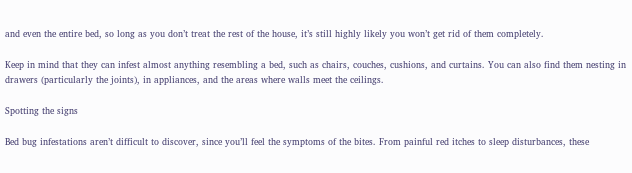and even the entire bed, so long as you don’t treat the rest of the house, it’s still highly likely you won’t get rid of them completely.

Keep in mind that they can infest almost anything resembling a bed, such as chairs, couches, cushions, and curtains. You can also find them nesting in drawers (particularly the joints), in appliances, and the areas where walls meet the ceilings.

Spotting the signs

Bed bug infestations aren’t difficult to discover, since you’ll feel the symptoms of the bites. From painful red itches to sleep disturbances, these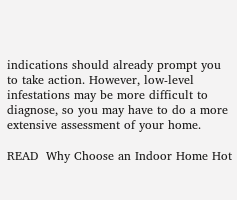indications should already prompt you to take action. However, low-level infestations may be more difficult to diagnose, so you may have to do a more extensive assessment of your home.

READ  Why Choose an Indoor Home Hot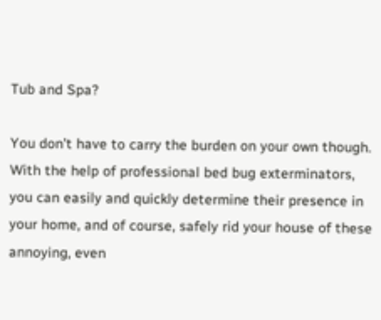Tub and Spa?

You don’t have to carry the burden on your own though. With the help of professional bed bug exterminators, you can easily and quickly determine their presence in your home, and of course, safely rid your house of these annoying, even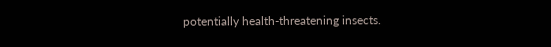potentially health-threatening insects.